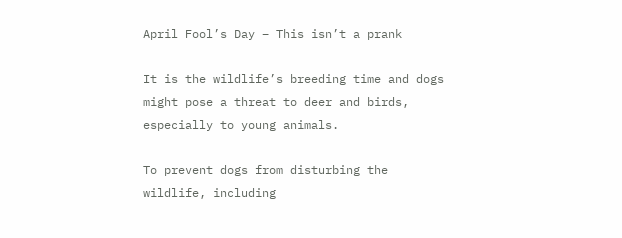April Fool’s Day – This isn’t a prank

It is the wildlife’s breeding time and dogs might pose a threat to deer and birds, especially to young animals.

To prevent dogs from disturbing the wildlife, including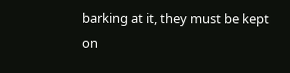barking at it, they must be kept on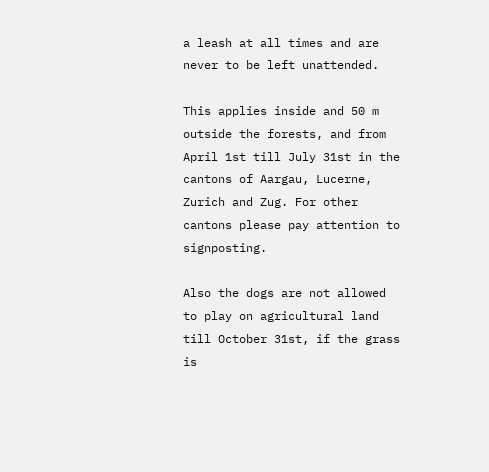a leash at all times and are never to be left unattended.

This applies inside and 50 m outside the forests, and from April 1st till July 31st in the cantons of Aargau, Lucerne, Zurich and Zug. For other cantons please pay attention to signposting.

Also the dogs are not allowed to play on agricultural land till October 31st, if the grass is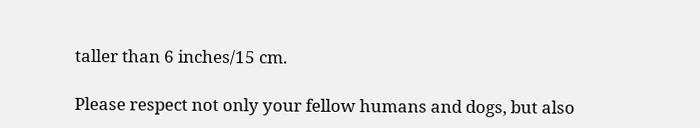taller than 6 inches/15 cm.

Please respect not only your fellow humans and dogs, but also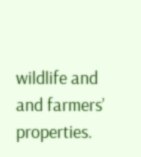wildlife and and farmers’ properties.